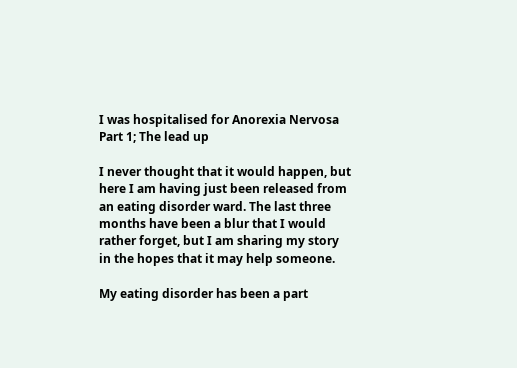I was hospitalised for Anorexia Nervosa Part 1; The lead up

I never thought that it would happen, but here I am having just been released from an eating disorder ward. The last three months have been a blur that I would rather forget, but I am sharing my story in the hopes that it may help someone.

My eating disorder has been a part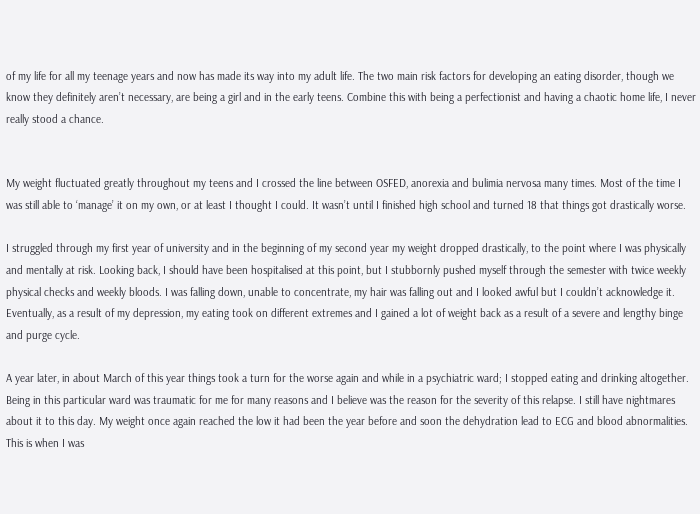of my life for all my teenage years and now has made its way into my adult life. The two main risk factors for developing an eating disorder, though we know they definitely aren’t necessary, are being a girl and in the early teens. Combine this with being a perfectionist and having a chaotic home life, I never really stood a chance.


My weight fluctuated greatly throughout my teens and I crossed the line between OSFED, anorexia and bulimia nervosa many times. Most of the time I was still able to ‘manage’ it on my own, or at least I thought I could. It wasn’t until I finished high school and turned 18 that things got drastically worse.

I struggled through my first year of university and in the beginning of my second year my weight dropped drastically, to the point where I was physically and mentally at risk. Looking back, I should have been hospitalised at this point, but I stubbornly pushed myself through the semester with twice weekly physical checks and weekly bloods. I was falling down, unable to concentrate, my hair was falling out and I looked awful but I couldn’t acknowledge it. Eventually, as a result of my depression, my eating took on different extremes and I gained a lot of weight back as a result of a severe and lengthy binge and purge cycle.

A year later, in about March of this year things took a turn for the worse again and while in a psychiatric ward; I stopped eating and drinking altogether. Being in this particular ward was traumatic for me for many reasons and I believe was the reason for the severity of this relapse. I still have nightmares about it to this day. My weight once again reached the low it had been the year before and soon the dehydration lead to ECG and blood abnormalities. This is when I was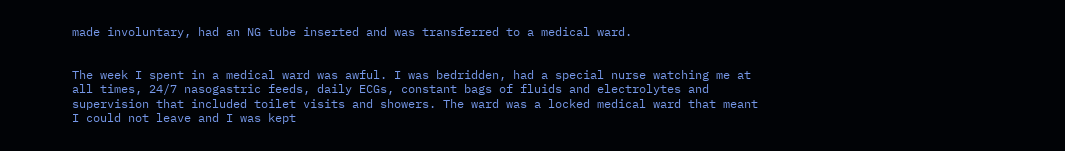made involuntary, had an NG tube inserted and was transferred to a medical ward.


The week I spent in a medical ward was awful. I was bedridden, had a special nurse watching me at all times, 24/7 nasogastric feeds, daily ECGs, constant bags of fluids and electrolytes and supervision that included toilet visits and showers. The ward was a locked medical ward that meant I could not leave and I was kept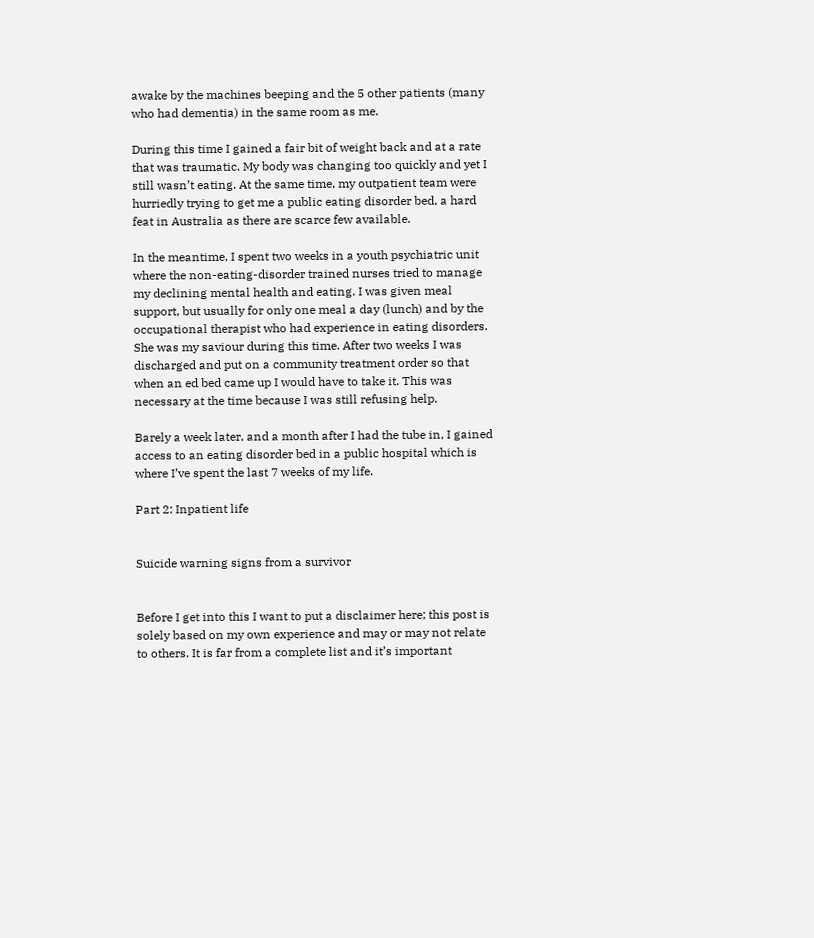awake by the machines beeping and the 5 other patients (many who had dementia) in the same room as me.

During this time I gained a fair bit of weight back and at a rate that was traumatic. My body was changing too quickly and yet I still wasn’t eating. At the same time, my outpatient team were hurriedly trying to get me a public eating disorder bed, a hard feat in Australia as there are scarce few available.

In the meantime, I spent two weeks in a youth psychiatric unit where the non-eating-disorder trained nurses tried to manage my declining mental health and eating. I was given meal support, but usually for only one meal a day (lunch) and by the occupational therapist who had experience in eating disorders. She was my saviour during this time. After two weeks I was discharged and put on a community treatment order so that when an ed bed came up I would have to take it. This was necessary at the time because I was still refusing help.

Barely a week later, and a month after I had the tube in, I gained access to an eating disorder bed in a public hospital which is where I’ve spent the last 7 weeks of my life.

Part 2: Inpatient life


Suicide warning signs from a survivor


Before I get into this I want to put a disclaimer here; this post is solely based on my own experience and may or may not relate to others. It is far from a complete list and it’s important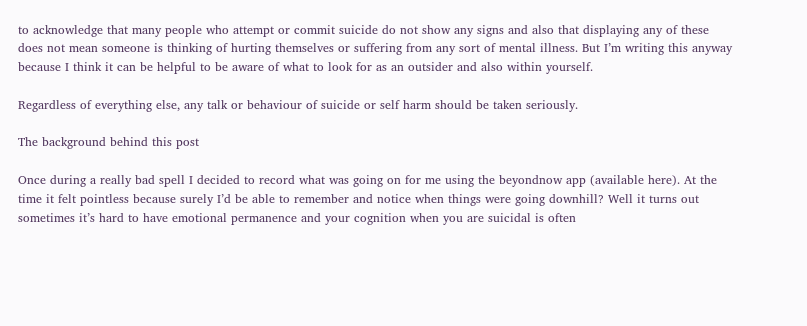to acknowledge that many people who attempt or commit suicide do not show any signs and also that displaying any of these does not mean someone is thinking of hurting themselves or suffering from any sort of mental illness. But I’m writing this anyway because I think it can be helpful to be aware of what to look for as an outsider and also within yourself.

Regardless of everything else, any talk or behaviour of suicide or self harm should be taken seriously.

The background behind this post

Once during a really bad spell I decided to record what was going on for me using the beyondnow app (available here). At the time it felt pointless because surely I’d be able to remember and notice when things were going downhill? Well it turns out sometimes it’s hard to have emotional permanence and your cognition when you are suicidal is often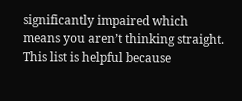significantly impaired which means you aren’t thinking straight. This list is helpful because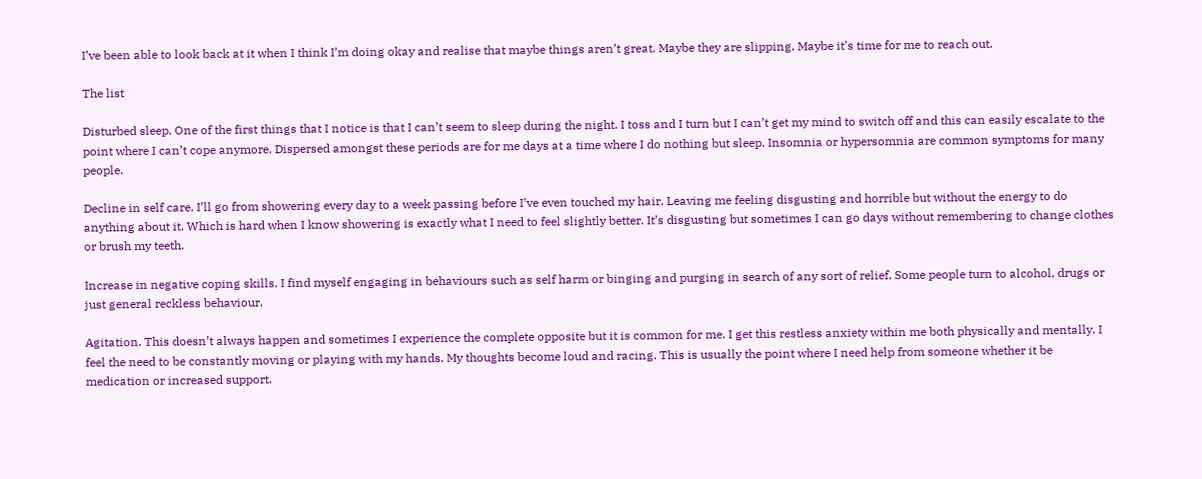I’ve been able to look back at it when I think I’m doing okay and realise that maybe things aren’t great. Maybe they are slipping. Maybe it’s time for me to reach out.

The list

Disturbed sleep. One of the first things that I notice is that I can’t seem to sleep during the night. I toss and I turn but I can’t get my mind to switch off and this can easily escalate to the point where I can’t cope anymore. Dispersed amongst these periods are for me days at a time where I do nothing but sleep. Insomnia or hypersomnia are common symptoms for many people.

Decline in self care. I’ll go from showering every day to a week passing before I’ve even touched my hair. Leaving me feeling disgusting and horrible but without the energy to do anything about it. Which is hard when I know showering is exactly what I need to feel slightly better. It’s disgusting but sometimes I can go days without remembering to change clothes or brush my teeth.

Increase in negative coping skills. I find myself engaging in behaviours such as self harm or binging and purging in search of any sort of relief. Some people turn to alcohol, drugs or just general reckless behaviour.

Agitation. This doesn’t always happen and sometimes I experience the complete opposite but it is common for me. I get this restless anxiety within me both physically and mentally. I feel the need to be constantly moving or playing with my hands. My thoughts become loud and racing. This is usually the point where I need help from someone whether it be medication or increased support.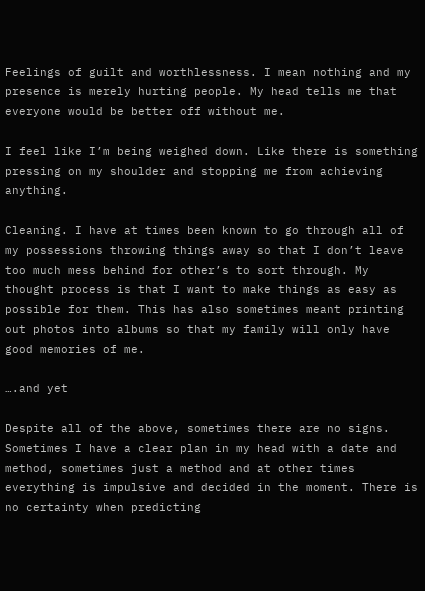Feelings of guilt and worthlessness. I mean nothing and my presence is merely hurting people. My head tells me that everyone would be better off without me.

I feel like I’m being weighed down. Like there is something pressing on my shoulder and stopping me from achieving anything.

Cleaning. I have at times been known to go through all of my possessions throwing things away so that I don’t leave too much mess behind for other’s to sort through. My thought process is that I want to make things as easy as possible for them. This has also sometimes meant printing out photos into albums so that my family will only have good memories of me.

….and yet

Despite all of the above, sometimes there are no signs. Sometimes I have a clear plan in my head with a date and method, sometimes just a method and at other times everything is impulsive and decided in the moment. There is no certainty when predicting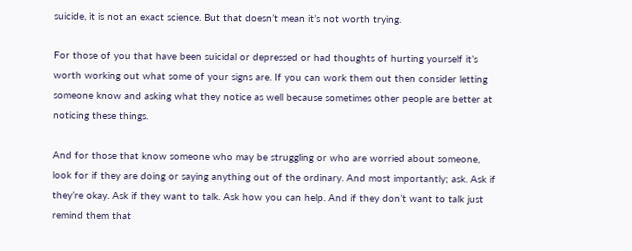suicide, it is not an exact science. But that doesn’t mean it’s not worth trying.

For those of you that have been suicidal or depressed or had thoughts of hurting yourself it’s worth working out what some of your signs are. If you can work them out then consider letting someone know and asking what they notice as well because sometimes other people are better at noticing these things.

And for those that know someone who may be struggling or who are worried about someone, look for if they are doing or saying anything out of the ordinary. And most importantly; ask. Ask if they’re okay. Ask if they want to talk. Ask how you can help. And if they don’t want to talk just remind them that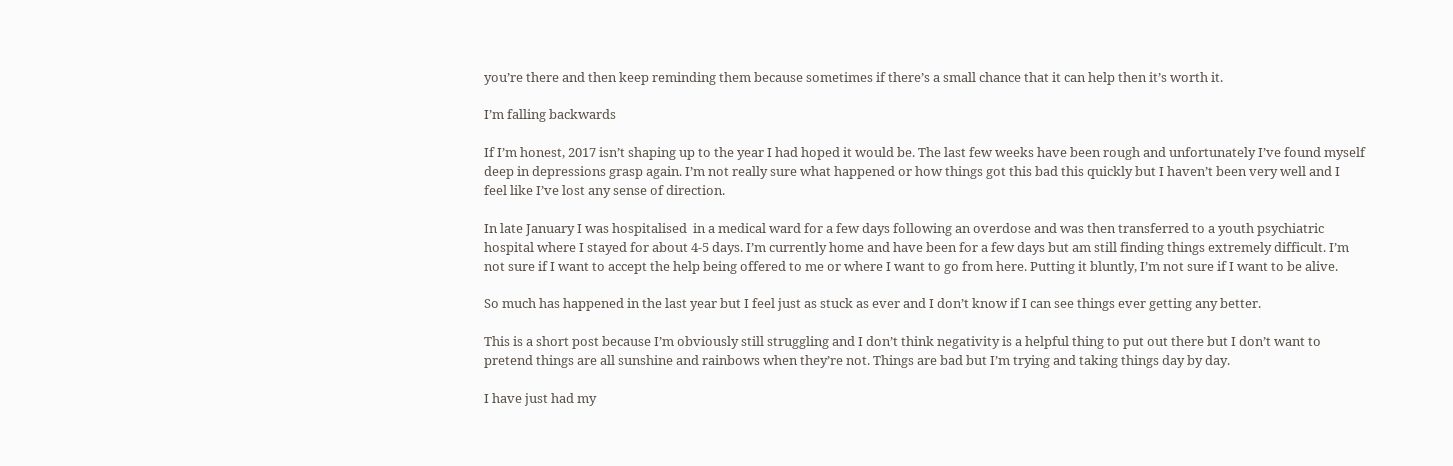you’re there and then keep reminding them because sometimes if there’s a small chance that it can help then it’s worth it.

I’m falling backwards

If I’m honest, 2017 isn’t shaping up to the year I had hoped it would be. The last few weeks have been rough and unfortunately I’ve found myself deep in depressions grasp again. I’m not really sure what happened or how things got this bad this quickly but I haven’t been very well and I feel like I’ve lost any sense of direction.

In late January I was hospitalised  in a medical ward for a few days following an overdose and was then transferred to a youth psychiatric hospital where I stayed for about 4-5 days. I’m currently home and have been for a few days but am still finding things extremely difficult. I’m not sure if I want to accept the help being offered to me or where I want to go from here. Putting it bluntly, I’m not sure if I want to be alive.

So much has happened in the last year but I feel just as stuck as ever and I don’t know if I can see things ever getting any better.

This is a short post because I’m obviously still struggling and I don’t think negativity is a helpful thing to put out there but I don’t want to pretend things are all sunshine and rainbows when they’re not. Things are bad but I’m trying and taking things day by day.

I have just had my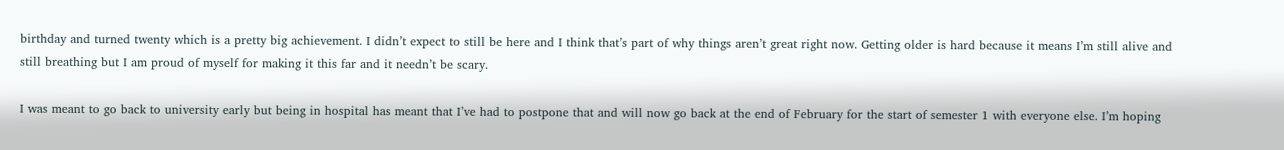birthday and turned twenty which is a pretty big achievement. I didn’t expect to still be here and I think that’s part of why things aren’t great right now. Getting older is hard because it means I’m still alive and still breathing but I am proud of myself for making it this far and it needn’t be scary.

I was meant to go back to university early but being in hospital has meant that I’ve had to postpone that and will now go back at the end of February for the start of semester 1 with everyone else. I’m hoping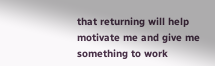that returning will help motivate me and give me something to work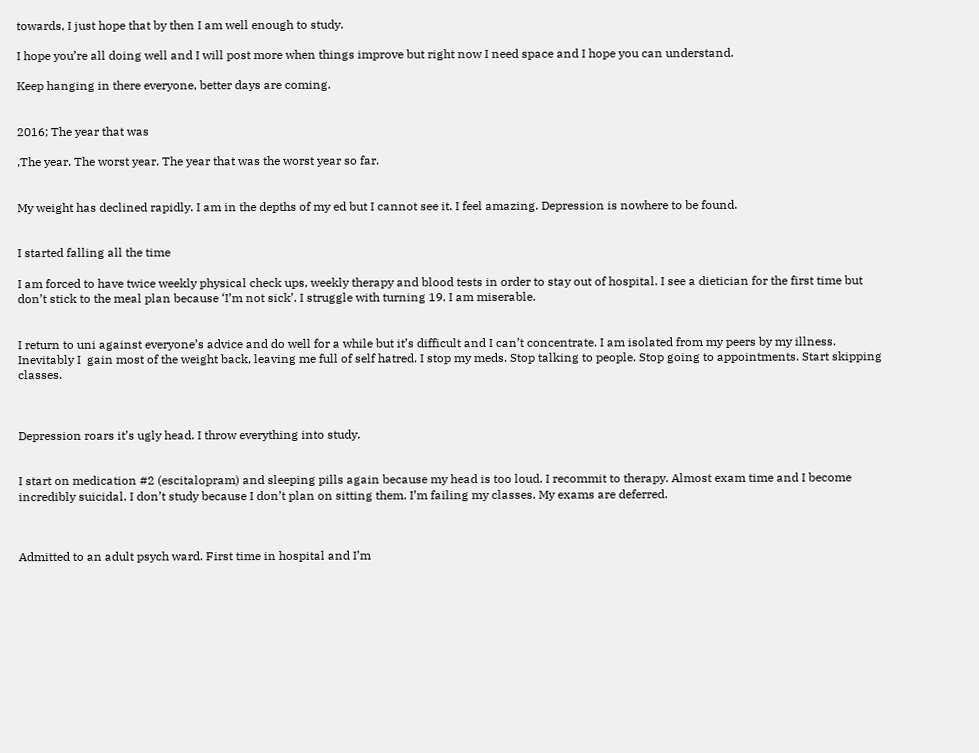towards, I just hope that by then I am well enough to study.

I hope you’re all doing well and I will post more when things improve but right now I need space and I hope you can understand.

Keep hanging in there everyone, better days are coming.


2016; The year that was

,The year. The worst year. The year that was the worst year so far.


My weight has declined rapidly. I am in the depths of my ed but I cannot see it. I feel amazing. Depression is nowhere to be found.


I started falling all the time

I am forced to have twice weekly physical check ups, weekly therapy and blood tests in order to stay out of hospital. I see a dietician for the first time but don’t stick to the meal plan because ‘I’m not sick’. I struggle with turning 19. I am miserable.


I return to uni against everyone’s advice and do well for a while but it’s difficult and I can’t concentrate. I am isolated from my peers by my illness. Inevitably I  gain most of the weight back, leaving me full of self hatred. I stop my meds. Stop talking to people. Stop going to appointments. Start skipping classes.



Depression roars it’s ugly head. I throw everything into study.


I start on medication #2 (escitalopram) and sleeping pills again because my head is too loud. I recommit to therapy. Almost exam time and I become incredibly suicidal. I don’t study because I don’t plan on sitting them. I’m failing my classes. My exams are deferred.



Admitted to an adult psych ward. First time in hospital and I’m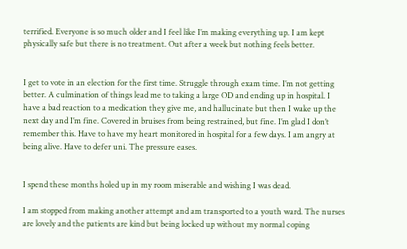terrified. Everyone is so much older and I feel like I’m making everything up. I am kept physically safe but there is no treatment. Out after a week but nothing feels better.


I get to vote in an election for the first time. Struggle through exam time. I’m not getting better. A culmination of things lead me to taking a large OD and ending up in hospital. I have a bad reaction to a medication they give me, and hallucinate but then I wake up the next day and I’m fine. Covered in bruises from being restrained, but fine. I’m glad I don’t remember this. Have to have my heart monitored in hospital for a few days. I am angry at being alive. Have to defer uni. The pressure eases.


I spend these months holed up in my room miserable and wishing I was dead.

I am stopped from making another attempt and am transported to a youth ward. The nurses are lovely and the patients are kind but being locked up without my normal coping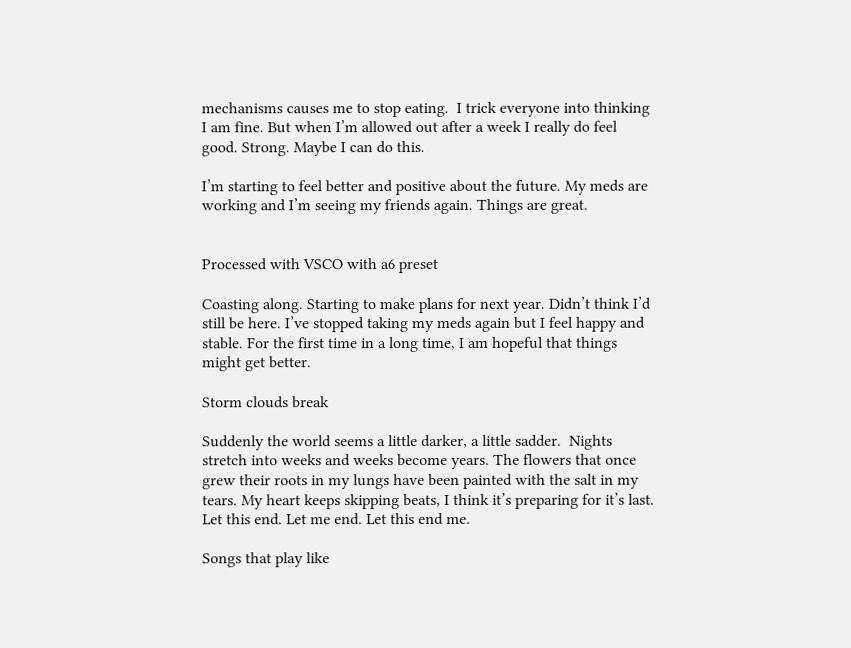mechanisms causes me to stop eating.  I trick everyone into thinking I am fine. But when I’m allowed out after a week I really do feel good. Strong. Maybe I can do this.

I’m starting to feel better and positive about the future. My meds are working and I’m seeing my friends again. Things are great.


Processed with VSCO with a6 preset

Coasting along. Starting to make plans for next year. Didn’t think I’d still be here. I’ve stopped taking my meds again but I feel happy and stable. For the first time in a long time, I am hopeful that things might get better.

Storm clouds break

Suddenly the world seems a little darker, a little sadder.  Nights stretch into weeks and weeks become years. The flowers that once grew their roots in my lungs have been painted with the salt in my tears. My heart keeps skipping beats, I think it’s preparing for it’s last. Let this end. Let me end. Let this end me.

Songs that play like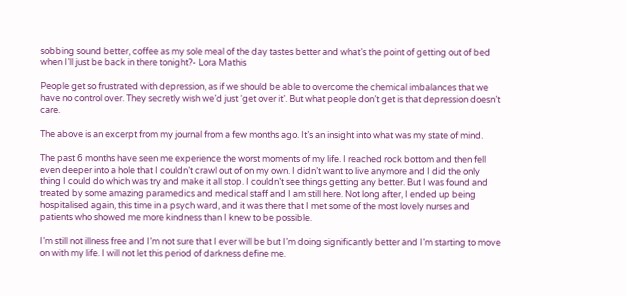sobbing sound better, coffee as my sole meal of the day tastes better and what’s the point of getting out of bed when I’ll just be back in there tonight?- Lora Mathis

People get so frustrated with depression, as if we should be able to overcome the chemical imbalances that we have no control over. They secretly wish we’d just ‘get over it’. But what people don’t get is that depression doesn’t care.

The above is an excerpt from my journal from a few months ago. It’s an insight into what was my state of mind.

The past 6 months have seen me experience the worst moments of my life. I reached rock bottom and then fell even deeper into a hole that I couldn’t crawl out of on my own. I didn’t want to live anymore and I did the only thing I could do which was try and make it all stop. I couldn’t see things getting any better. But I was found and treated by some amazing paramedics and medical staff and I am still here. Not long after, I ended up being hospitalised again, this time in a psych ward, and it was there that I met some of the most lovely nurses and patients who showed me more kindness than I knew to be possible.

I’m still not illness free and I’m not sure that I ever will be but I’m doing significantly better and I’m starting to move on with my life. I will not let this period of darkness define me.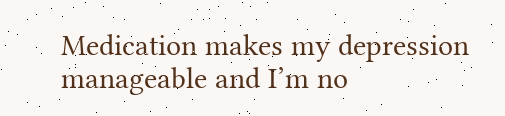Medication makes my depression manageable and I’m no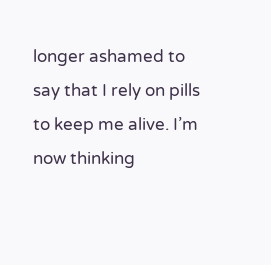longer ashamed to say that I rely on pills to keep me alive. I’m now thinking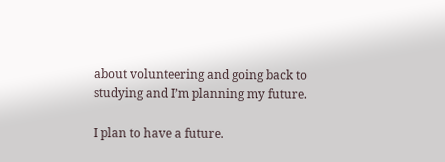about volunteering and going back to studying and I’m planning my future.

I plan to have a future.